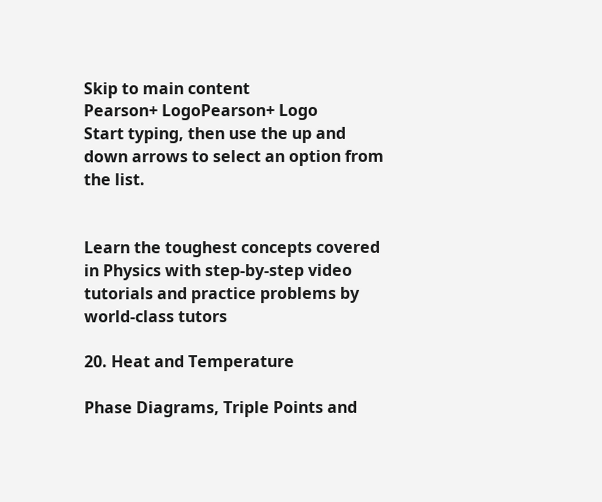Skip to main content
Pearson+ LogoPearson+ Logo
Start typing, then use the up and down arrows to select an option from the list.


Learn the toughest concepts covered in Physics with step-by-step video tutorials and practice problems by world-class tutors

20. Heat and Temperature

Phase Diagrams, Triple Points and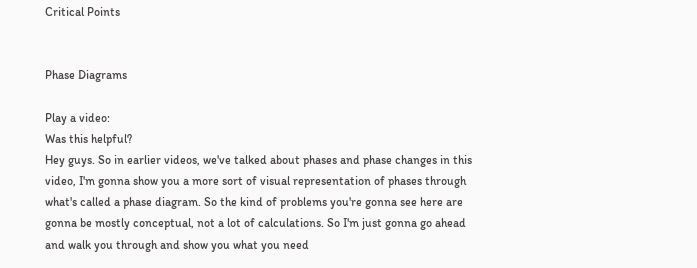Critical Points


Phase Diagrams

Play a video:
Was this helpful?
Hey guys. So in earlier videos, we've talked about phases and phase changes in this video, I'm gonna show you a more sort of visual representation of phases through what's called a phase diagram. So the kind of problems you're gonna see here are gonna be mostly conceptual, not a lot of calculations. So I'm just gonna go ahead and walk you through and show you what you need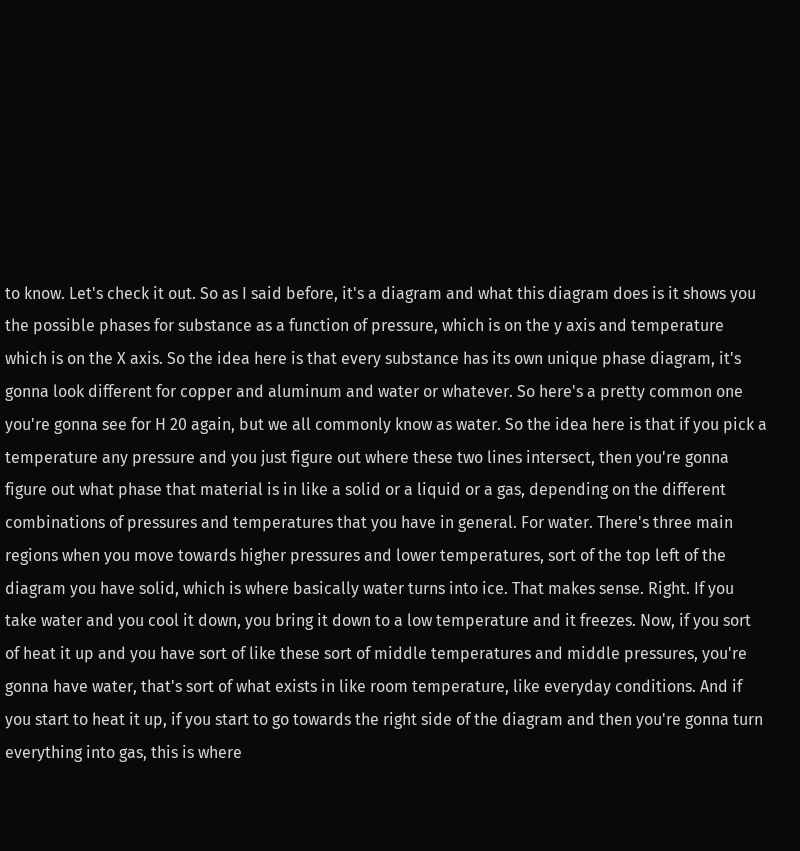to know. Let's check it out. So as I said before, it's a diagram and what this diagram does is it shows you the possible phases for substance as a function of pressure, which is on the y axis and temperature which is on the X axis. So the idea here is that every substance has its own unique phase diagram, it's gonna look different for copper and aluminum and water or whatever. So here's a pretty common one you're gonna see for H 20 again, but we all commonly know as water. So the idea here is that if you pick a temperature any pressure and you just figure out where these two lines intersect, then you're gonna figure out what phase that material is in like a solid or a liquid or a gas, depending on the different combinations of pressures and temperatures that you have in general. For water. There's three main regions when you move towards higher pressures and lower temperatures, sort of the top left of the diagram you have solid, which is where basically water turns into ice. That makes sense. Right. If you take water and you cool it down, you bring it down to a low temperature and it freezes. Now, if you sort of heat it up and you have sort of like these sort of middle temperatures and middle pressures, you're gonna have water, that's sort of what exists in like room temperature, like everyday conditions. And if you start to heat it up, if you start to go towards the right side of the diagram and then you're gonna turn everything into gas, this is where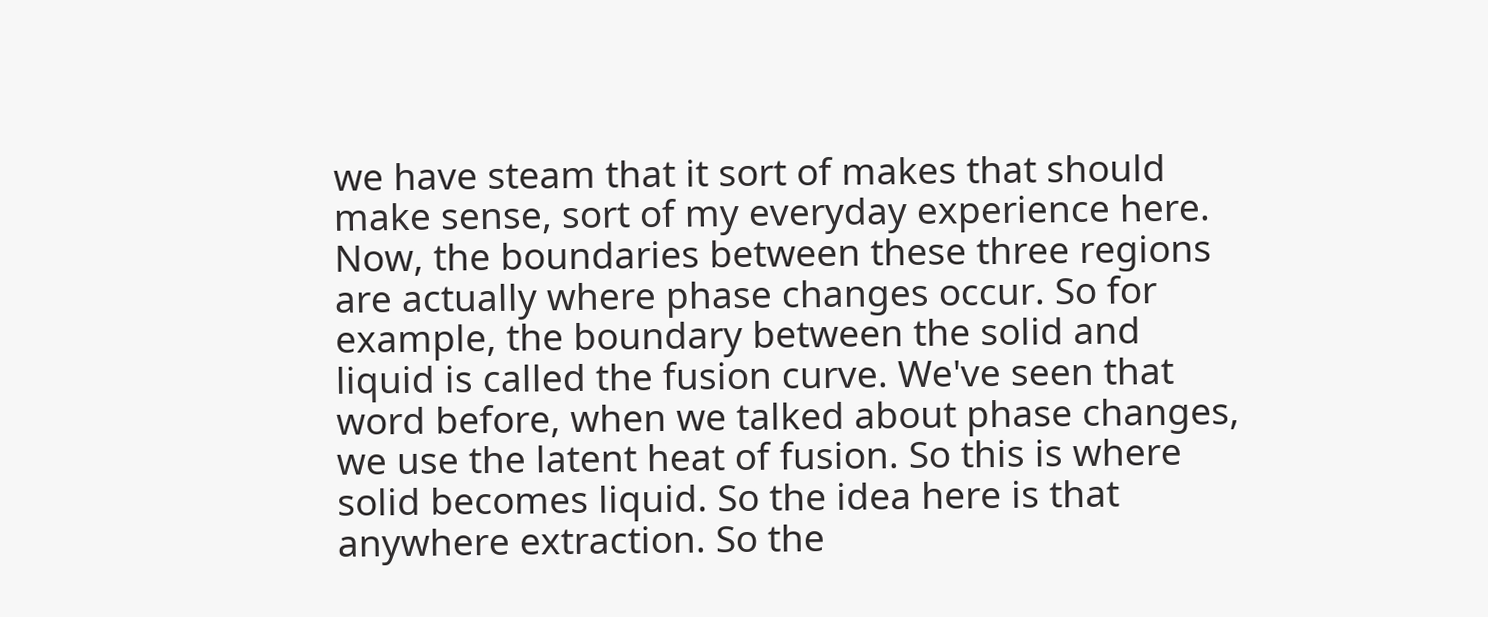we have steam that it sort of makes that should make sense, sort of my everyday experience here. Now, the boundaries between these three regions are actually where phase changes occur. So for example, the boundary between the solid and liquid is called the fusion curve. We've seen that word before, when we talked about phase changes, we use the latent heat of fusion. So this is where solid becomes liquid. So the idea here is that anywhere extraction. So the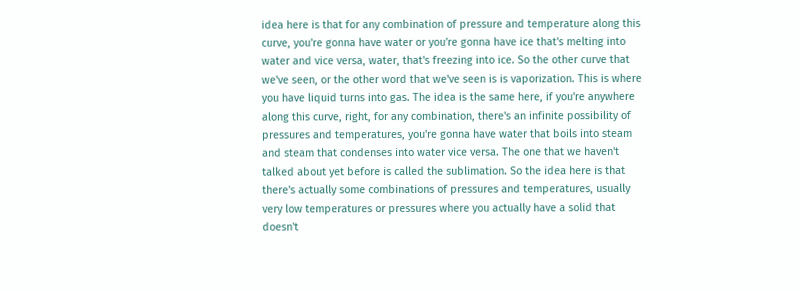idea here is that for any combination of pressure and temperature along this curve, you're gonna have water or you're gonna have ice that's melting into water and vice versa, water, that's freezing into ice. So the other curve that we've seen, or the other word that we've seen is is vaporization. This is where you have liquid turns into gas. The idea is the same here, if you're anywhere along this curve, right, for any combination, there's an infinite possibility of pressures and temperatures, you're gonna have water that boils into steam and steam that condenses into water vice versa. The one that we haven't talked about yet before is called the sublimation. So the idea here is that there's actually some combinations of pressures and temperatures, usually very low temperatures or pressures where you actually have a solid that doesn't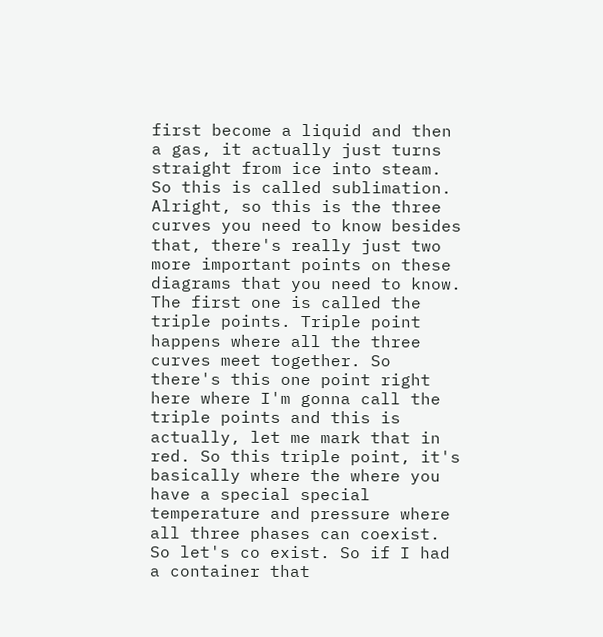first become a liquid and then a gas, it actually just turns straight from ice into steam. So this is called sublimation. Alright, so this is the three curves you need to know besides that, there's really just two more important points on these diagrams that you need to know. The first one is called the triple points. Triple point happens where all the three curves meet together. So there's this one point right here where I'm gonna call the triple points and this is actually, let me mark that in red. So this triple point, it's basically where the where you have a special special temperature and pressure where all three phases can coexist. So let's co exist. So if I had a container that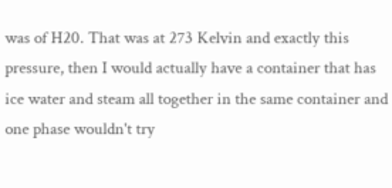was of H20. That was at 273 Kelvin and exactly this pressure, then I would actually have a container that has ice water and steam all together in the same container and one phase wouldn't try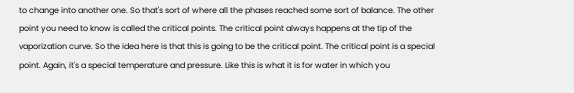to change into another one. So that's sort of where all the phases reached some sort of balance. The other point you need to know is called the critical points. The critical point always happens at the tip of the vaporization curve. So the idea here is that this is going to be the critical point. The critical point is a special point. Again, it's a special temperature and pressure. Like this is what it is for water in which you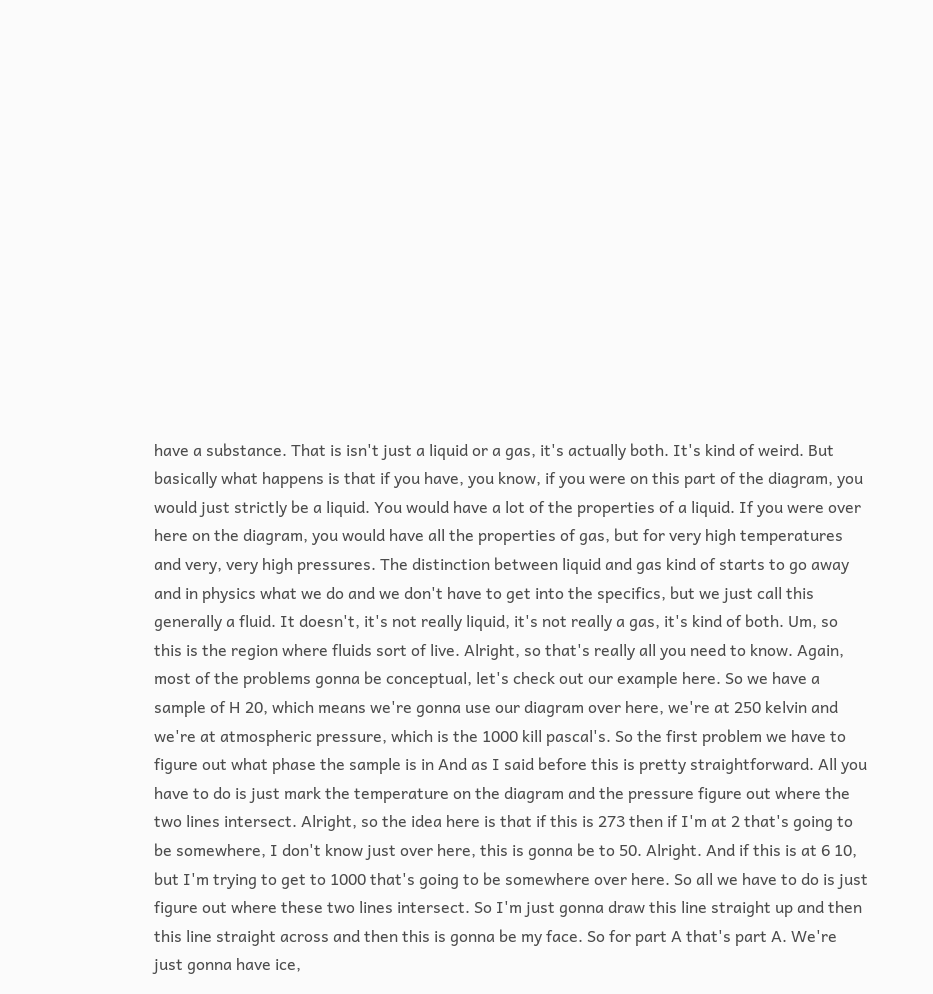have a substance. That is isn't just a liquid or a gas, it's actually both. It's kind of weird. But basically what happens is that if you have, you know, if you were on this part of the diagram, you would just strictly be a liquid. You would have a lot of the properties of a liquid. If you were over here on the diagram, you would have all the properties of gas, but for very high temperatures and very, very high pressures. The distinction between liquid and gas kind of starts to go away and in physics what we do and we don't have to get into the specifics, but we just call this generally a fluid. It doesn't, it's not really liquid, it's not really a gas, it's kind of both. Um, so this is the region where fluids sort of live. Alright, so that's really all you need to know. Again, most of the problems gonna be conceptual, let's check out our example here. So we have a sample of H 20, which means we're gonna use our diagram over here, we're at 250 kelvin and we're at atmospheric pressure, which is the 1000 kill pascal's. So the first problem we have to figure out what phase the sample is in And as I said before this is pretty straightforward. All you have to do is just mark the temperature on the diagram and the pressure figure out where the two lines intersect. Alright, so the idea here is that if this is 273 then if I'm at 2 that's going to be somewhere, I don't know just over here, this is gonna be to 50. Alright. And if this is at 6 10, but I'm trying to get to 1000 that's going to be somewhere over here. So all we have to do is just figure out where these two lines intersect. So I'm just gonna draw this line straight up and then this line straight across and then this is gonna be my face. So for part A that's part A. We're just gonna have ice,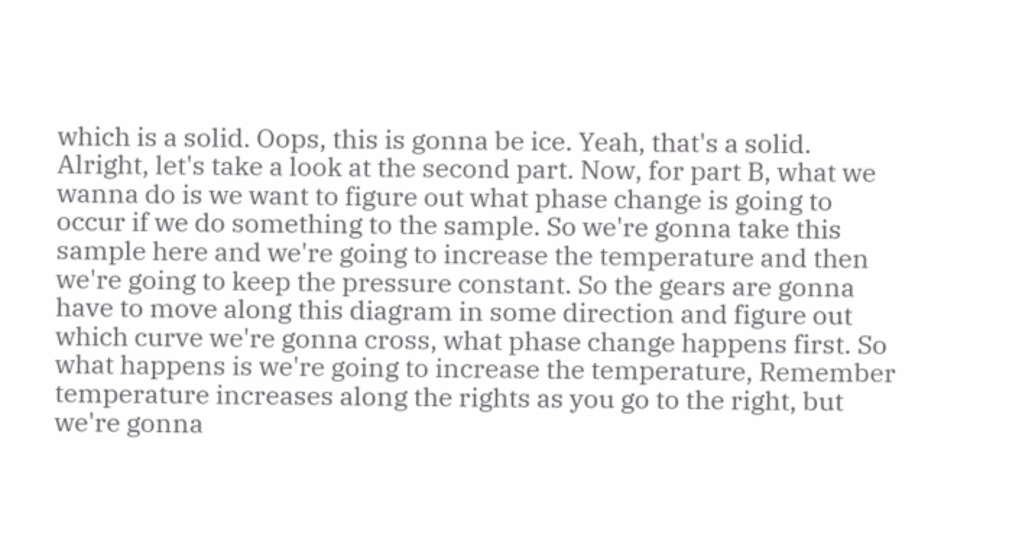which is a solid. Oops, this is gonna be ice. Yeah, that's a solid. Alright, let's take a look at the second part. Now, for part B, what we wanna do is we want to figure out what phase change is going to occur if we do something to the sample. So we're gonna take this sample here and we're going to increase the temperature and then we're going to keep the pressure constant. So the gears are gonna have to move along this diagram in some direction and figure out which curve we're gonna cross, what phase change happens first. So what happens is we're going to increase the temperature, Remember temperature increases along the rights as you go to the right, but we're gonna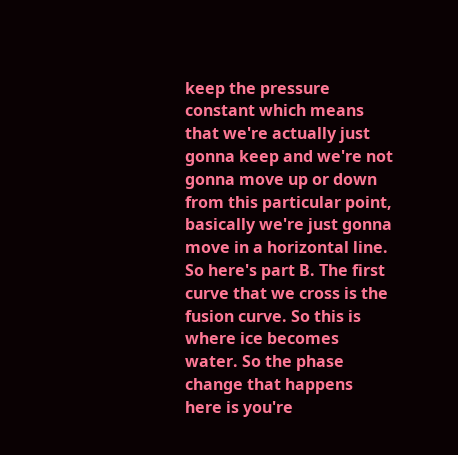keep the pressure constant which means that we're actually just gonna keep and we're not gonna move up or down from this particular point, basically we're just gonna move in a horizontal line. So here's part B. The first curve that we cross is the fusion curve. So this is where ice becomes water. So the phase change that happens here is you're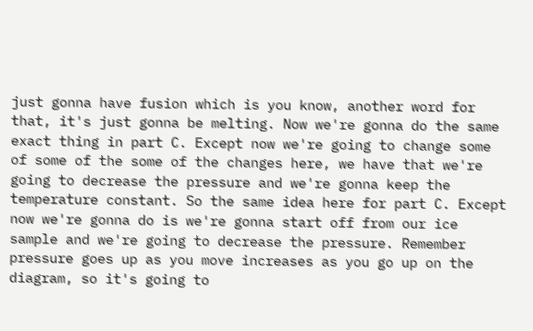just gonna have fusion which is you know, another word for that, it's just gonna be melting. Now we're gonna do the same exact thing in part C. Except now we're going to change some of some of the some of the changes here, we have that we're going to decrease the pressure and we're gonna keep the temperature constant. So the same idea here for part C. Except now we're gonna do is we're gonna start off from our ice sample and we're going to decrease the pressure. Remember pressure goes up as you move increases as you go up on the diagram, so it's going to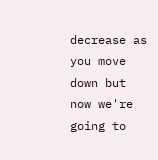decrease as you move down but now we're going to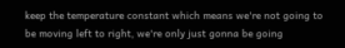keep the temperature constant which means we're not going to be moving left to right, we're only just gonna be going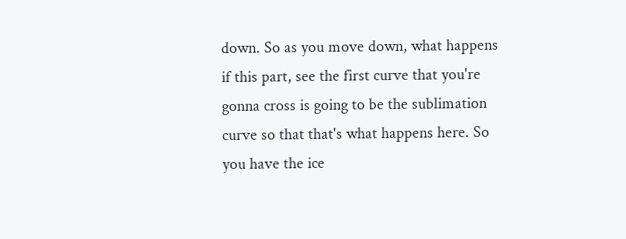down. So as you move down, what happens if this part, see the first curve that you're gonna cross is going to be the sublimation curve so that that's what happens here. So you have the ice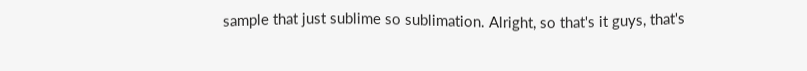sample that just sublime so sublimation. Alright, so that's it guys, that's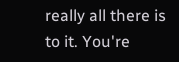really all there is to it. You're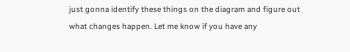just gonna identify these things on the diagram and figure out what changes happen. Let me know if you have any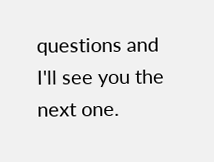questions and I'll see you the next one.